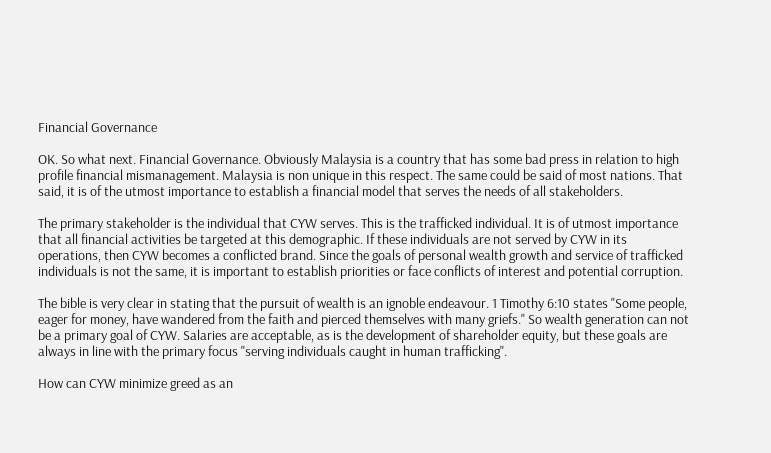Financial Governance

OK. So what next. Financial Governance. Obviously Malaysia is a country that has some bad press in relation to high profile financial mismanagement. Malaysia is non unique in this respect. The same could be said of most nations. That said, it is of the utmost importance to establish a financial model that serves the needs of all stakeholders.

The primary stakeholder is the individual that CYW serves. This is the trafficked individual. It is of utmost importance that all financial activities be targeted at this demographic. If these individuals are not served by CYW in its operations, then CYW becomes a conflicted brand. Since the goals of personal wealth growth and service of trafficked individuals is not the same, it is important to establish priorities or face conflicts of interest and potential corruption.

The bible is very clear in stating that the pursuit of wealth is an ignoble endeavour. 1 Timothy 6:10 states "Some people, eager for money, have wandered from the faith and pierced themselves with many griefs." So wealth generation can not be a primary goal of CYW. Salaries are acceptable, as is the development of shareholder equity, but these goals are always in line with the primary focus "serving individuals caught in human trafficking".

How can CYW minimize greed as an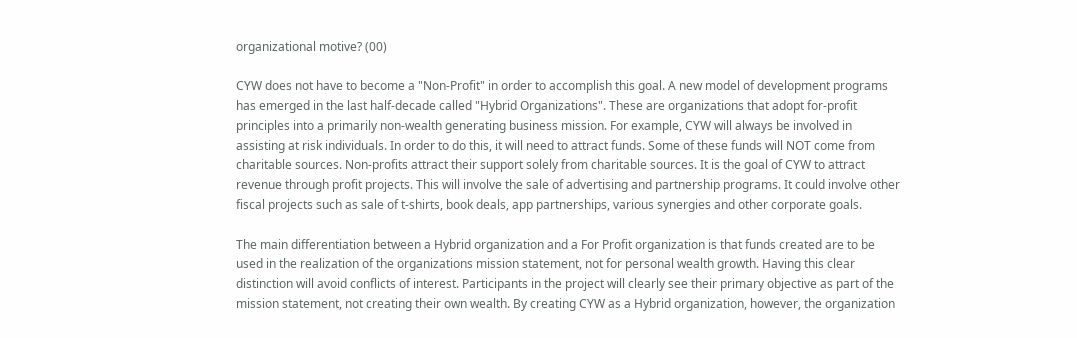organizational motive? (00)

CYW does not have to become a "Non-Profit" in order to accomplish this goal. A new model of development programs has emerged in the last half-decade called "Hybrid Organizations". These are organizations that adopt for-profit principles into a primarily non-wealth generating business mission. For example, CYW will always be involved in assisting at risk individuals. In order to do this, it will need to attract funds. Some of these funds will NOT come from charitable sources. Non-profits attract their support solely from charitable sources. It is the goal of CYW to attract revenue through profit projects. This will involve the sale of advertising and partnership programs. It could involve other fiscal projects such as sale of t-shirts, book deals, app partnerships, various synergies and other corporate goals.

The main differentiation between a Hybrid organization and a For Profit organization is that funds created are to be used in the realization of the organizations mission statement, not for personal wealth growth. Having this clear distinction will avoid conflicts of interest. Participants in the project will clearly see their primary objective as part of the mission statement, not creating their own wealth. By creating CYW as a Hybrid organization, however, the organization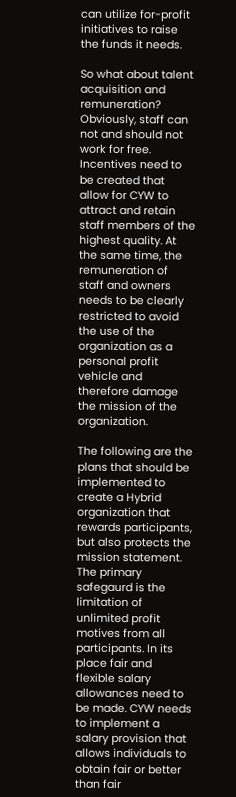can utilize for-profit initiatives to raise the funds it needs.

So what about talent acquisition and remuneration? Obviously, staff can not and should not work for free. Incentives need to be created that allow for CYW to attract and retain staff members of the highest quality. At the same time, the remuneration of staff and owners needs to be clearly restricted to avoid the use of the organization as a personal profit vehicle and therefore damage the mission of the organization.

The following are the plans that should be implemented to create a Hybrid organization that rewards participants, but also protects the mission statement. The primary safegaurd is the limitation of unlimited profit motives from all participants. In its place fair and flexible salary allowances need to be made. CYW needs to implement a salary provision that allows individuals to obtain fair or better than fair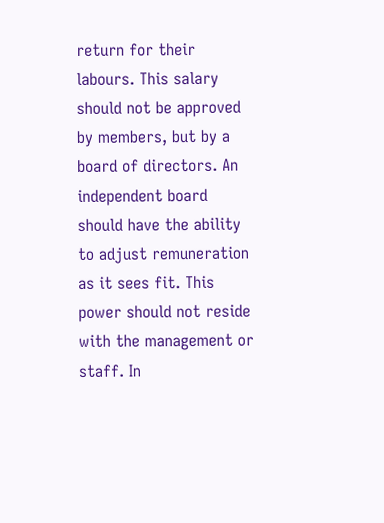return for their labours. This salary should not be approved by members, but by a board of directors. An independent board should have the ability to adjust remuneration as it sees fit. This power should not reside with the management or staff. In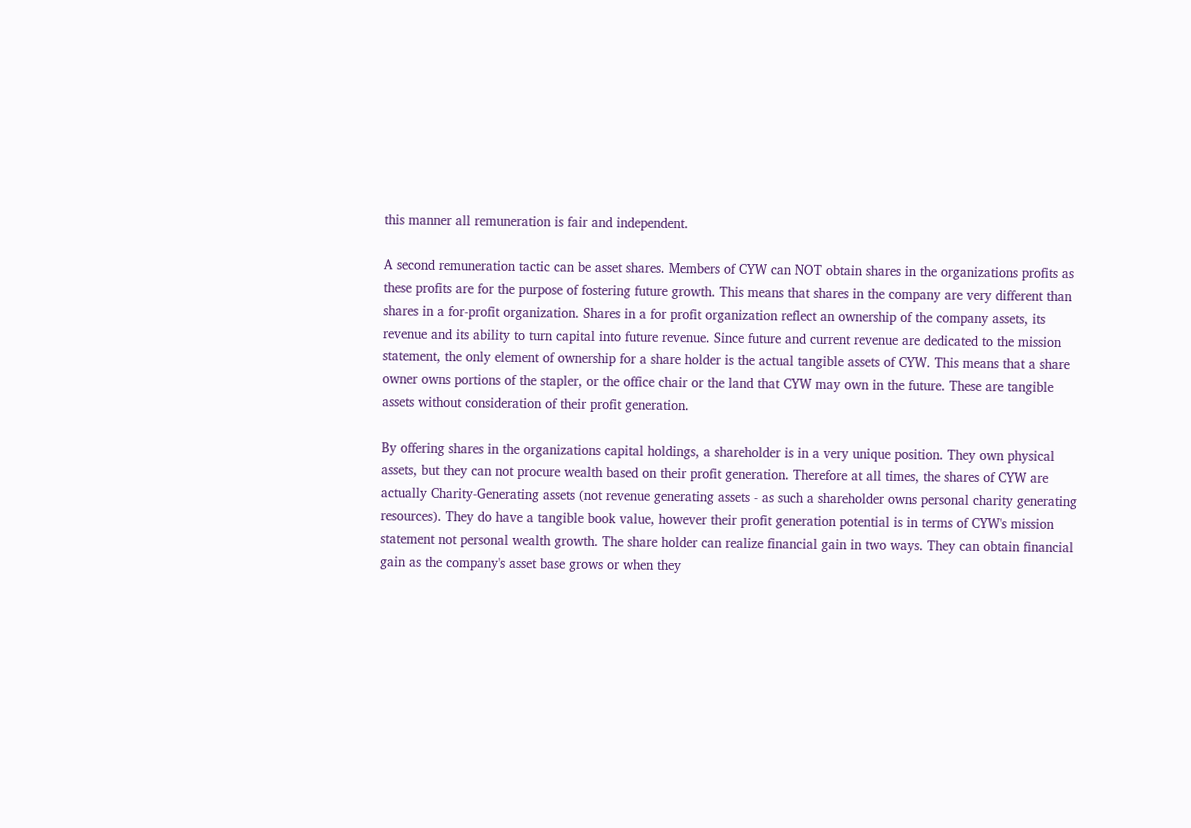this manner all remuneration is fair and independent.

A second remuneration tactic can be asset shares. Members of CYW can NOT obtain shares in the organizations profits as these profits are for the purpose of fostering future growth. This means that shares in the company are very different than shares in a for-profit organization. Shares in a for profit organization reflect an ownership of the company assets, its revenue and its ability to turn capital into future revenue. Since future and current revenue are dedicated to the mission statement, the only element of ownership for a share holder is the actual tangible assets of CYW. This means that a share owner owns portions of the stapler, or the office chair or the land that CYW may own in the future. These are tangible assets without consideration of their profit generation.

By offering shares in the organizations capital holdings, a shareholder is in a very unique position. They own physical assets, but they can not procure wealth based on their profit generation. Therefore at all times, the shares of CYW are actually Charity-Generating assets (not revenue generating assets - as such a shareholder owns personal charity generating resources). They do have a tangible book value, however their profit generation potential is in terms of CYW's mission statement not personal wealth growth. The share holder can realize financial gain in two ways. They can obtain financial gain as the company's asset base grows or when they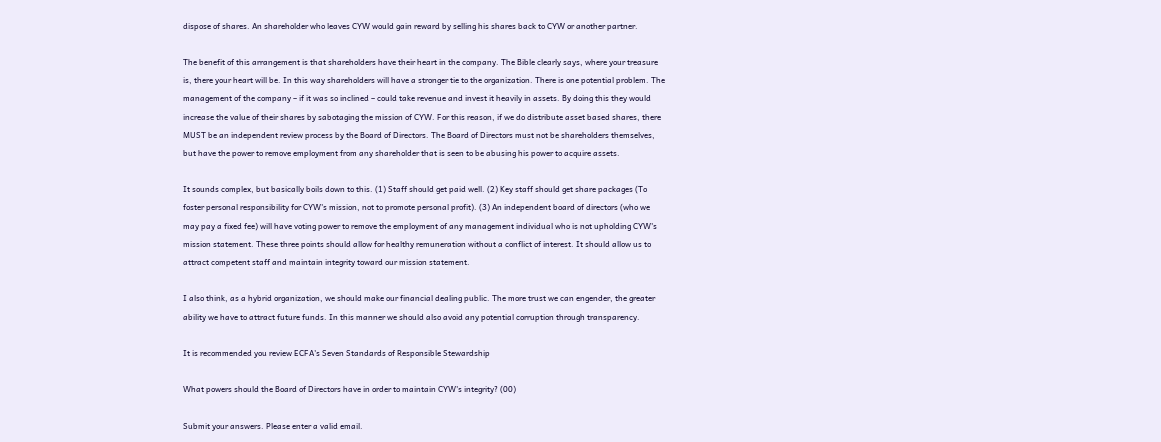dispose of shares. An shareholder who leaves CYW would gain reward by selling his shares back to CYW or another partner.

The benefit of this arrangement is that shareholders have their heart in the company. The Bible clearly says, where your treasure is, there your heart will be. In this way shareholders will have a stronger tie to the organization. There is one potential problem. The management of the company – if it was so inclined – could take revenue and invest it heavily in assets. By doing this they would increase the value of their shares by sabotaging the mission of CYW. For this reason, if we do distribute asset based shares, there MUST be an independent review process by the Board of Directors. The Board of Directors must not be shareholders themselves, but have the power to remove employment from any shareholder that is seen to be abusing his power to acquire assets.

It sounds complex, but basically boils down to this. (1) Staff should get paid well. (2) Key staff should get share packages (To foster personal responsibility for CYW's mission, not to promote personal profit). (3) An independent board of directors (who we may pay a fixed fee) will have voting power to remove the employment of any management individual who is not upholding CYW's mission statement. These three points should allow for healthy remuneration without a conflict of interest. It should allow us to attract competent staff and maintain integrity toward our mission statement.

I also think, as a hybrid organization, we should make our financial dealing public. The more trust we can engender, the greater ability we have to attract future funds. In this manner we should also avoid any potential corruption through transparency.

It is recommended you review ECFA's Seven Standards of Responsible Stewardship

What powers should the Board of Directors have in order to maintain CYW's integrity? (00)

Submit your answers. Please enter a valid email.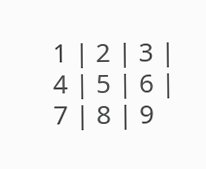1 | 2 | 3 | 4 | 5 | 6 | 7 | 8 | 9